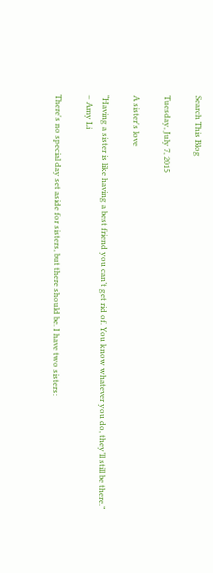Search This Blog

Tuesday, July 7, 2015

A sister's love

“Having a sister is like having a best friend you can’t get rid of. You know whatever you do, they’ll still be there.”
– Amy Li

There's no special day set aside for sisters, but there should be. I have two sisters: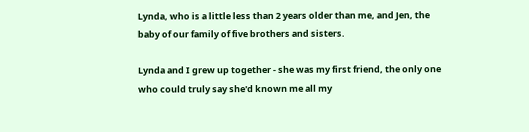Lynda, who is a little less than 2 years older than me, and Jen, the baby of our family of five brothers and sisters.

Lynda and I grew up together - she was my first friend, the only one who could truly say she'd known me all my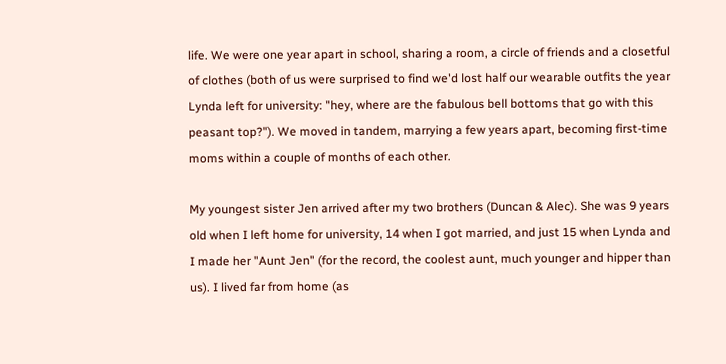life. We were one year apart in school, sharing a room, a circle of friends and a closetful of clothes (both of us were surprised to find we'd lost half our wearable outfits the year Lynda left for university: "hey, where are the fabulous bell bottoms that go with this peasant top?"). We moved in tandem, marrying a few years apart, becoming first-time moms within a couple of months of each other.

My youngest sister Jen arrived after my two brothers (Duncan & Alec). She was 9 years old when I left home for university, 14 when I got married, and just 15 when Lynda and I made her "Aunt Jen" (for the record, the coolest aunt, much younger and hipper than us). I lived far from home (as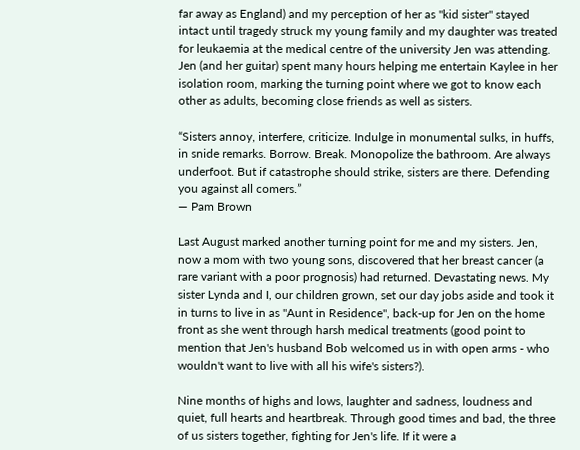far away as England) and my perception of her as "kid sister" stayed intact until tragedy struck my young family and my daughter was treated for leukaemia at the medical centre of the university Jen was attending. Jen (and her guitar) spent many hours helping me entertain Kaylee in her isolation room, marking the turning point where we got to know each other as adults, becoming close friends as well as sisters.

“Sisters annoy, interfere, criticize. Indulge in monumental sulks, in huffs, in snide remarks. Borrow. Break. Monopolize the bathroom. Are always underfoot. But if catastrophe should strike, sisters are there. Defending you against all comers.”
― Pam Brown

Last August marked another turning point for me and my sisters. Jen, now a mom with two young sons, discovered that her breast cancer (a rare variant with a poor prognosis) had returned. Devastating news. My sister Lynda and I, our children grown, set our day jobs aside and took it in turns to live in as "Aunt in Residence", back-up for Jen on the home front as she went through harsh medical treatments (good point to mention that Jen's husband Bob welcomed us in with open arms - who wouldn't want to live with all his wife's sisters?).

Nine months of highs and lows, laughter and sadness, loudness and quiet, full hearts and heartbreak. Through good times and bad, the three of us sisters together, fighting for Jen's life. If it were a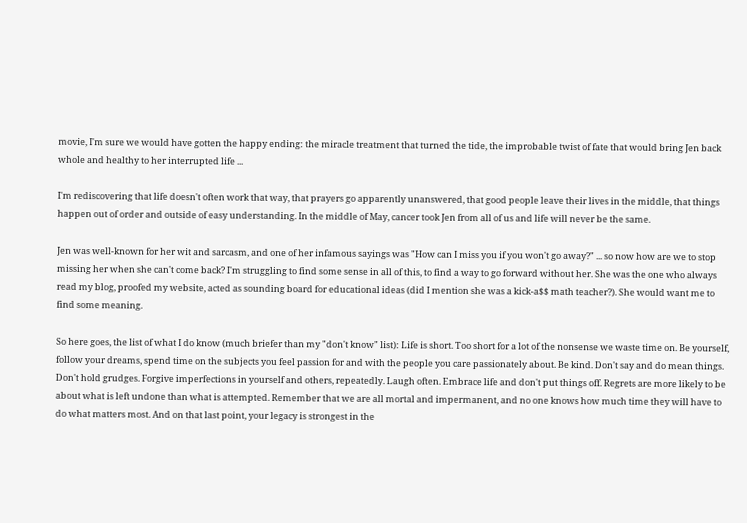movie, I'm sure we would have gotten the happy ending: the miracle treatment that turned the tide, the improbable twist of fate that would bring Jen back whole and healthy to her interrupted life ...

I'm rediscovering that life doesn't often work that way, that prayers go apparently unanswered, that good people leave their lives in the middle, that things happen out of order and outside of easy understanding. In the middle of May, cancer took Jen from all of us and life will never be the same.

Jen was well-known for her wit and sarcasm, and one of her infamous sayings was "How can I miss you if you won't go away?" ... so now how are we to stop missing her when she can't come back? I'm struggling to find some sense in all of this, to find a way to go forward without her. She was the one who always read my blog, proofed my website, acted as sounding board for educational ideas (did I mention she was a kick-a$$ math teacher?). She would want me to find some meaning.

So here goes, the list of what I do know (much briefer than my "don't know" list): Life is short. Too short for a lot of the nonsense we waste time on. Be yourself, follow your dreams, spend time on the subjects you feel passion for and with the people you care passionately about. Be kind. Don't say and do mean things. Don't hold grudges. Forgive imperfections in yourself and others, repeatedly. Laugh often. Embrace life and don't put things off. Regrets are more likely to be about what is left undone than what is attempted. Remember that we are all mortal and impermanent, and no one knows how much time they will have to do what matters most. And on that last point, your legacy is strongest in the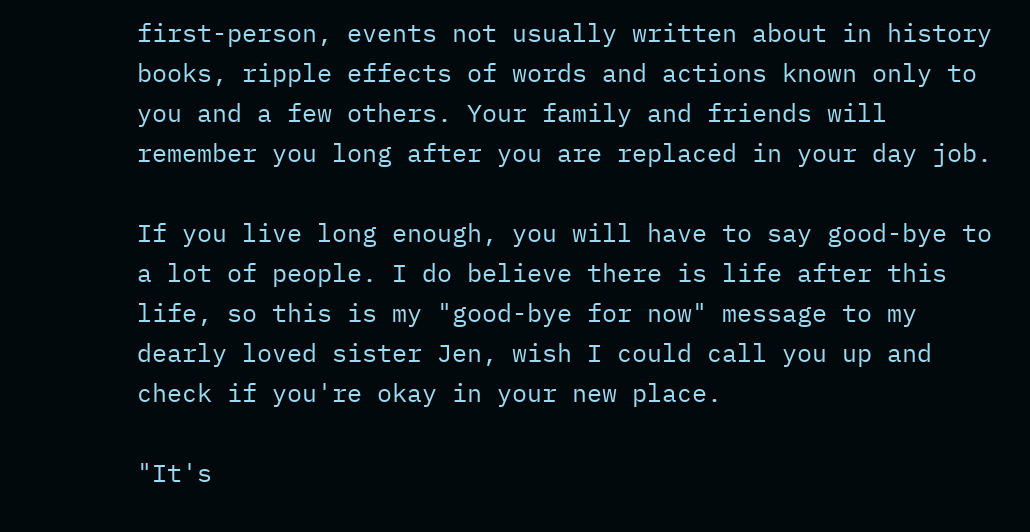first-person, events not usually written about in history books, ripple effects of words and actions known only to you and a few others. Your family and friends will remember you long after you are replaced in your day job.

If you live long enough, you will have to say good-bye to a lot of people. I do believe there is life after this life, so this is my "good-bye for now" message to my dearly loved sister Jen, wish I could call you up and check if you're okay in your new place.

"It's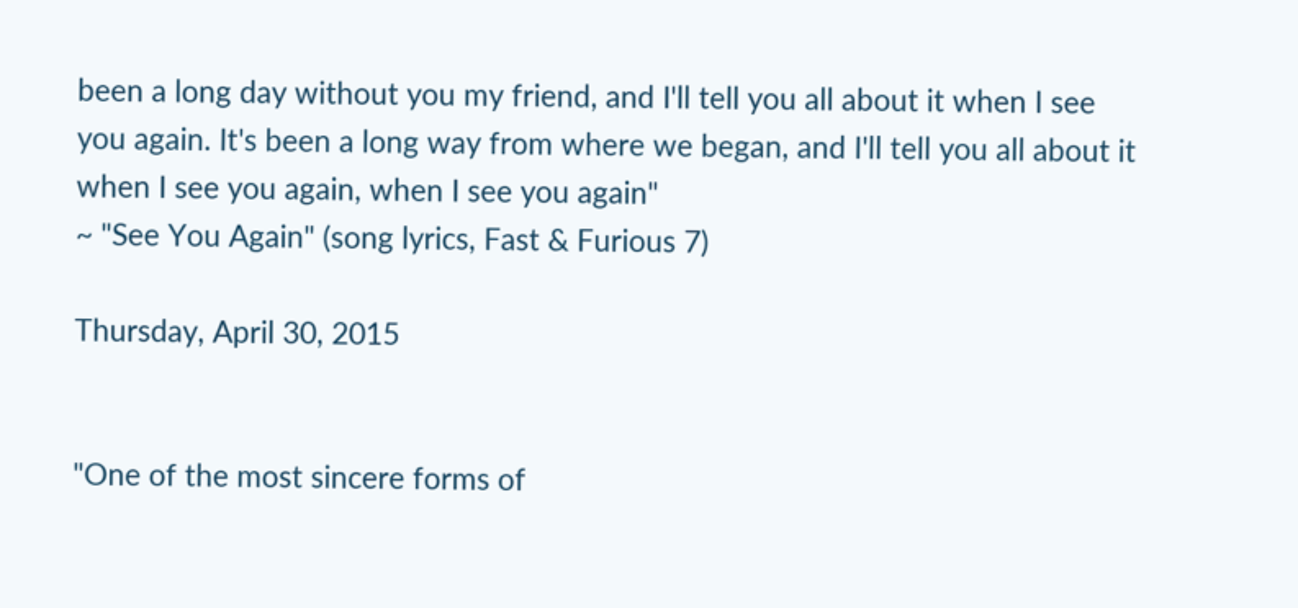been a long day without you my friend, and I'll tell you all about it when I see you again. It's been a long way from where we began, and I'll tell you all about it when I see you again, when I see you again"
~ "See You Again" (song lyrics, Fast & Furious 7)

Thursday, April 30, 2015


"One of the most sincere forms of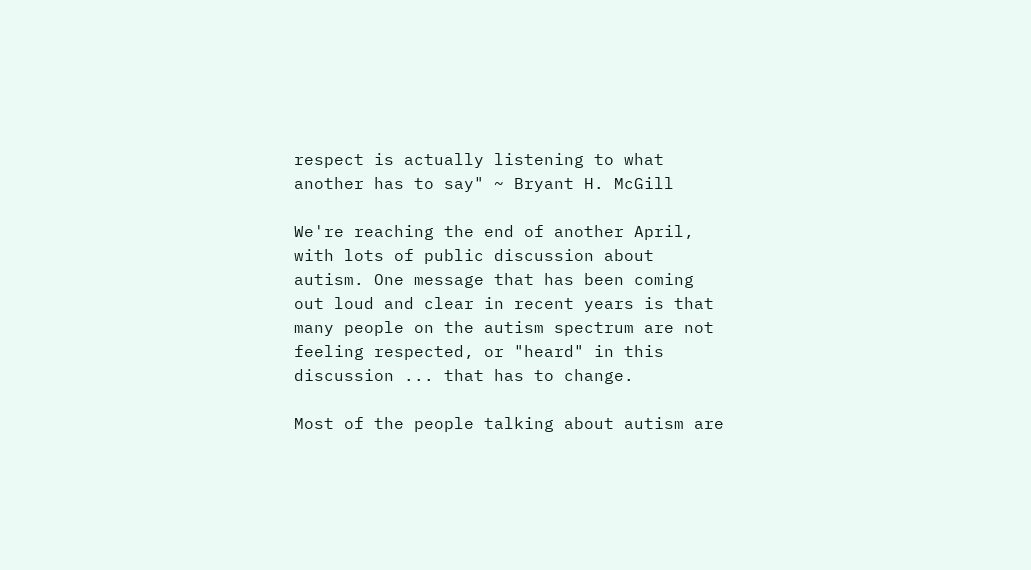respect is actually listening to what another has to say" ~ Bryant H. McGill

We're reaching the end of another April, with lots of public discussion about autism. One message that has been coming out loud and clear in recent years is that many people on the autism spectrum are not feeling respected, or "heard" in this discussion ... that has to change.

Most of the people talking about autism are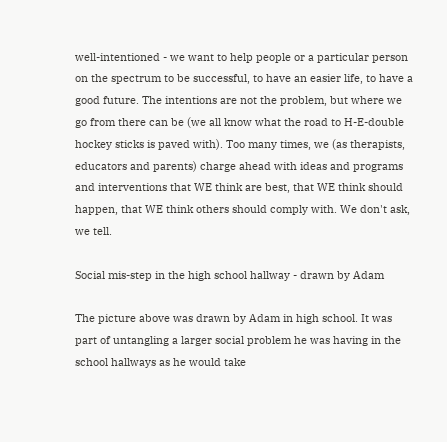well-intentioned - we want to help people or a particular person on the spectrum to be successful, to have an easier life, to have a good future. The intentions are not the problem, but where we go from there can be (we all know what the road to H-E-double hockey sticks is paved with). Too many times, we (as therapists, educators and parents) charge ahead with ideas and programs and interventions that WE think are best, that WE think should happen, that WE think others should comply with. We don't ask, we tell.

Social mis-step in the high school hallway - drawn by Adam

The picture above was drawn by Adam in high school. It was part of untangling a larger social problem he was having in the school hallways as he would take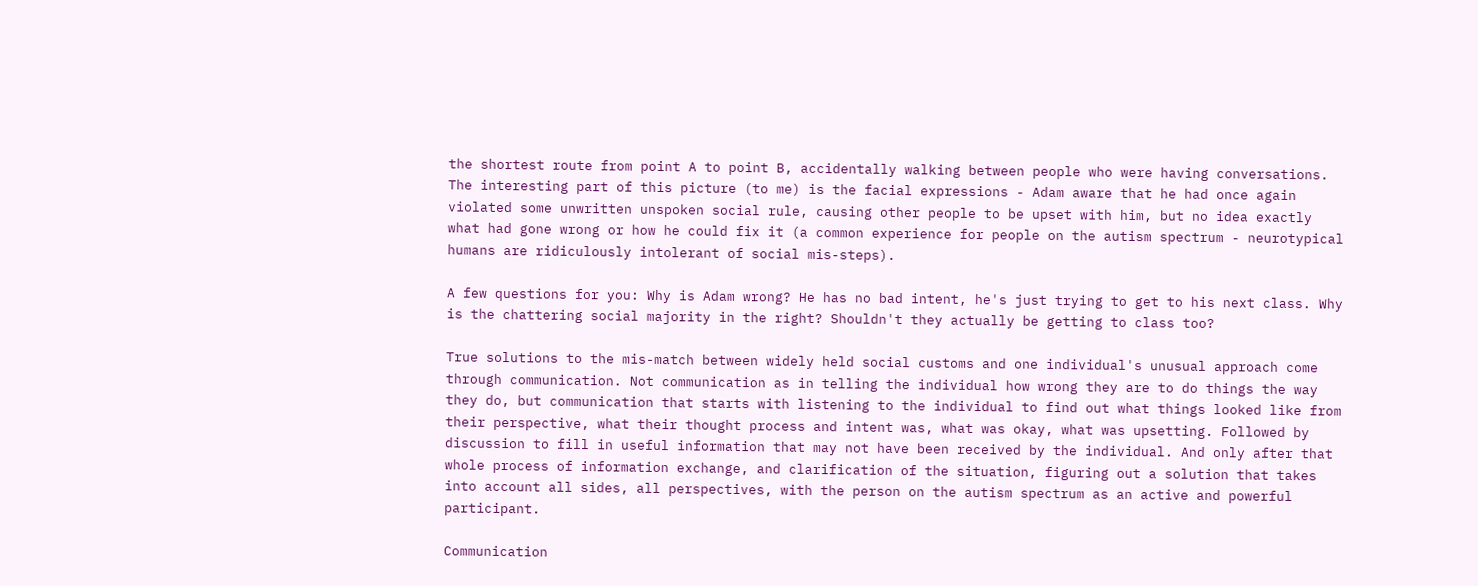the shortest route from point A to point B, accidentally walking between people who were having conversations. The interesting part of this picture (to me) is the facial expressions - Adam aware that he had once again violated some unwritten unspoken social rule, causing other people to be upset with him, but no idea exactly what had gone wrong or how he could fix it (a common experience for people on the autism spectrum - neurotypical humans are ridiculously intolerant of social mis-steps).

A few questions for you: Why is Adam wrong? He has no bad intent, he's just trying to get to his next class. Why is the chattering social majority in the right? Shouldn't they actually be getting to class too?

True solutions to the mis-match between widely held social customs and one individual's unusual approach come through communication. Not communication as in telling the individual how wrong they are to do things the way they do, but communication that starts with listening to the individual to find out what things looked like from their perspective, what their thought process and intent was, what was okay, what was upsetting. Followed by discussion to fill in useful information that may not have been received by the individual. And only after that whole process of information exchange, and clarification of the situation, figuring out a solution that takes into account all sides, all perspectives, with the person on the autism spectrum as an active and powerful participant.

Communication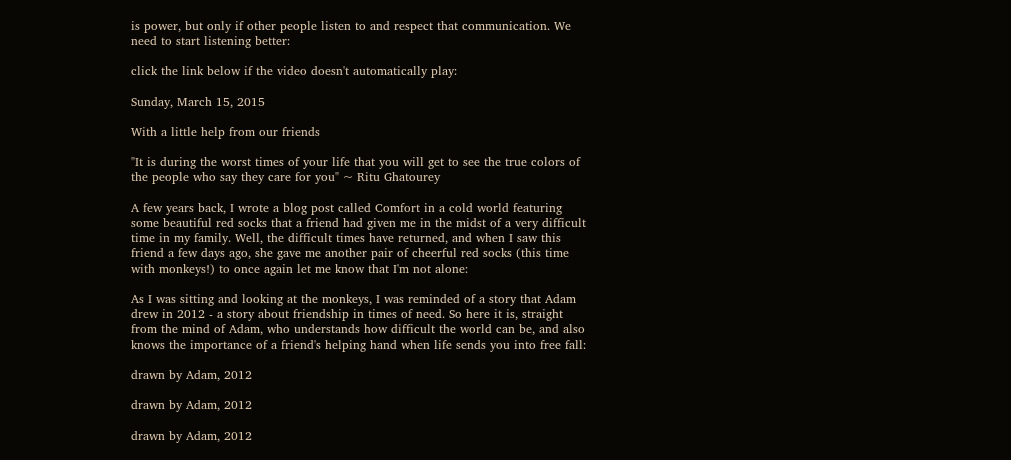is power, but only if other people listen to and respect that communication. We need to start listening better:

click the link below if the video doesn't automatically play:

Sunday, March 15, 2015

With a little help from our friends

"It is during the worst times of your life that you will get to see the true colors of the people who say they care for you" ~ Ritu Ghatourey

A few years back, I wrote a blog post called Comfort in a cold world featuring some beautiful red socks that a friend had given me in the midst of a very difficult time in my family. Well, the difficult times have returned, and when I saw this friend a few days ago, she gave me another pair of cheerful red socks (this time with monkeys!) to once again let me know that I'm not alone:

As I was sitting and looking at the monkeys, I was reminded of a story that Adam drew in 2012 - a story about friendship in times of need. So here it is, straight from the mind of Adam, who understands how difficult the world can be, and also knows the importance of a friend's helping hand when life sends you into free fall:

drawn by Adam, 2012

drawn by Adam, 2012

drawn by Adam, 2012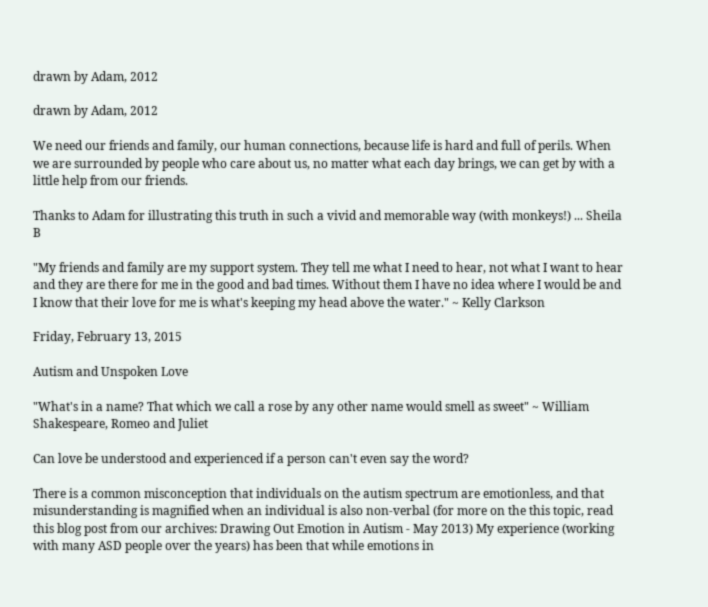drawn by Adam, 2012

drawn by Adam, 2012

We need our friends and family, our human connections, because life is hard and full of perils. When we are surrounded by people who care about us, no matter what each day brings, we can get by with a little help from our friends.

Thanks to Adam for illustrating this truth in such a vivid and memorable way (with monkeys!) ... Sheila B

"My friends and family are my support system. They tell me what I need to hear, not what I want to hear and they are there for me in the good and bad times. Without them I have no idea where I would be and I know that their love for me is what's keeping my head above the water." ~ Kelly Clarkson

Friday, February 13, 2015

Autism and Unspoken Love

"What's in a name? That which we call a rose by any other name would smell as sweet" ~ William Shakespeare, Romeo and Juliet

Can love be understood and experienced if a person can't even say the word?

There is a common misconception that individuals on the autism spectrum are emotionless, and that misunderstanding is magnified when an individual is also non-verbal (for more on the this topic, read this blog post from our archives: Drawing Out Emotion in Autism - May 2013) My experience (working with many ASD people over the years) has been that while emotions in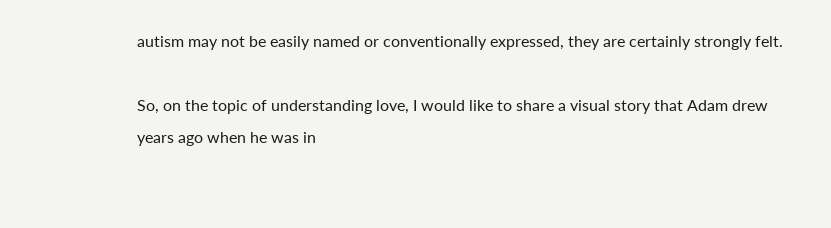autism may not be easily named or conventionally expressed, they are certainly strongly felt.

So, on the topic of understanding love, I would like to share a visual story that Adam drew years ago when he was in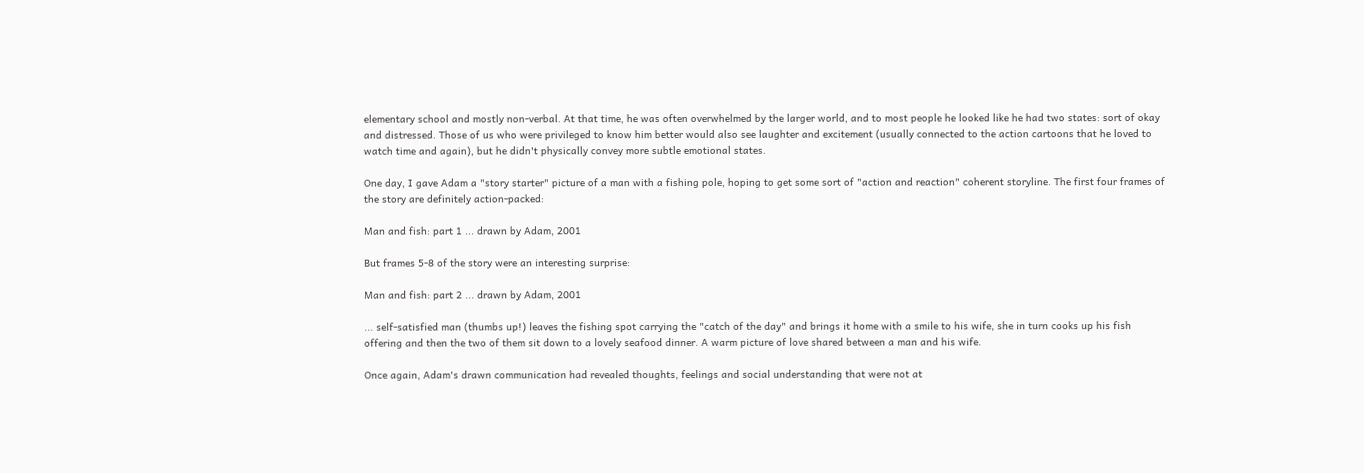elementary school and mostly non-verbal. At that time, he was often overwhelmed by the larger world, and to most people he looked like he had two states: sort of okay and distressed. Those of us who were privileged to know him better would also see laughter and excitement (usually connected to the action cartoons that he loved to watch time and again), but he didn't physically convey more subtle emotional states.

One day, I gave Adam a "story starter" picture of a man with a fishing pole, hoping to get some sort of "action and reaction" coherent storyline. The first four frames of the story are definitely action-packed:

Man and fish: part 1 ... drawn by Adam, 2001

But frames 5-8 of the story were an interesting surprise:

Man and fish: part 2 ... drawn by Adam, 2001

... self-satisfied man (thumbs up!) leaves the fishing spot carrying the "catch of the day" and brings it home with a smile to his wife, she in turn cooks up his fish offering and then the two of them sit down to a lovely seafood dinner. A warm picture of love shared between a man and his wife.

Once again, Adam's drawn communication had revealed thoughts, feelings and social understanding that were not at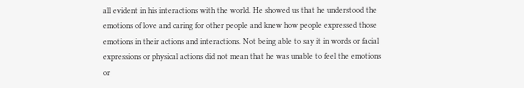all evident in his interactions with the world. He showed us that he understood the emotions of love and caring for other people and knew how people expressed those emotions in their actions and interactions. Not being able to say it in words or facial expressions or physical actions did not mean that he was unable to feel the emotions or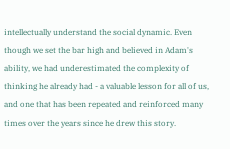intellectually understand the social dynamic. Even though we set the bar high and believed in Adam's ability, we had underestimated the complexity of thinking he already had - a valuable lesson for all of us, and one that has been repeated and reinforced many times over the years since he drew this story.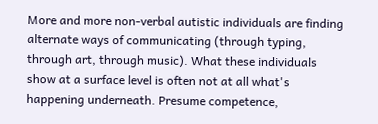More and more non-verbal autistic individuals are finding alternate ways of communicating (through typing, through art, through music). What these individuals show at a surface level is often not at all what's happening underneath. Presume competence,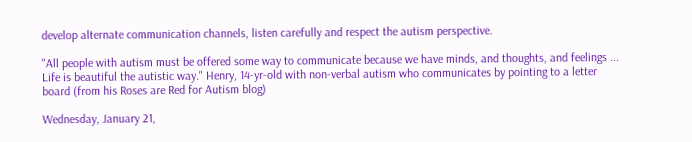develop alternate communication channels, listen carefully and respect the autism perspective.

"All people with autism must be offered some way to communicate because we have minds, and thoughts, and feelings ... Life is beautiful the autistic way." Henry, 14-yr-old with non-verbal autism who communicates by pointing to a letter board (from his Roses are Red for Autism blog)

Wednesday, January 21,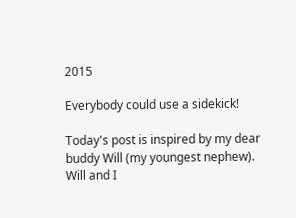2015

Everybody could use a sidekick!

Today's post is inspired by my dear buddy Will (my youngest nephew). Will and I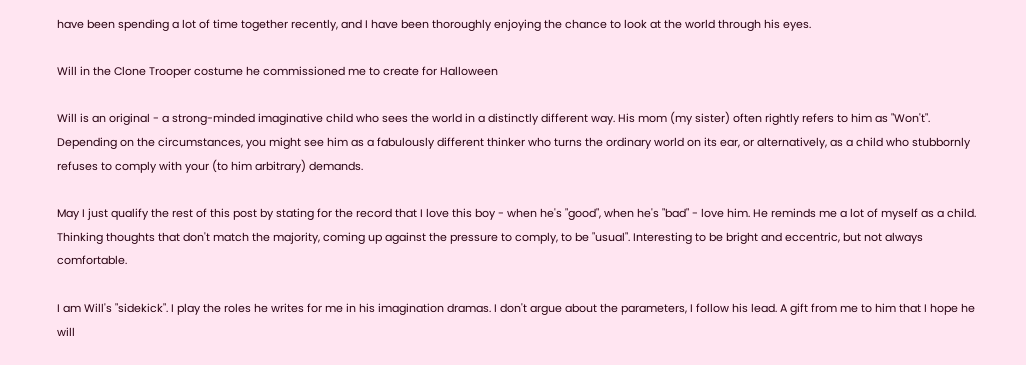have been spending a lot of time together recently, and I have been thoroughly enjoying the chance to look at the world through his eyes.

Will in the Clone Trooper costume he commissioned me to create for Halloween

Will is an original - a strong-minded imaginative child who sees the world in a distinctly different way. His mom (my sister) often rightly refers to him as "Won't".  Depending on the circumstances, you might see him as a fabulously different thinker who turns the ordinary world on its ear, or alternatively, as a child who stubbornly refuses to comply with your (to him arbitrary) demands.

May I just qualify the rest of this post by stating for the record that I love this boy - when he's "good", when he's "bad" - love him. He reminds me a lot of myself as a child. Thinking thoughts that don't match the majority, coming up against the pressure to comply, to be "usual". Interesting to be bright and eccentric, but not always comfortable.

I am Will's "sidekick". I play the roles he writes for me in his imagination dramas. I don't argue about the parameters, I follow his lead. A gift from me to him that I hope he will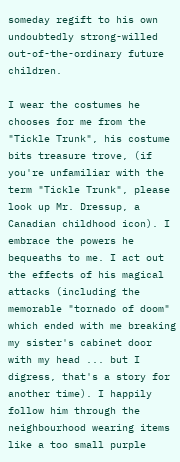someday regift to his own undoubtedly strong-willed out-of-the-ordinary future children.

I wear the costumes he chooses for me from the "Tickle Trunk", his costume bits treasure trove, (if you're unfamiliar with the term "Tickle Trunk", please look up Mr. Dressup, a Canadian childhood icon). I embrace the powers he bequeaths to me. I act out the effects of his magical attacks (including the memorable "tornado of doom" which ended with me breaking my sister's cabinet door with my head ... but I digress, that's a story for another time). I happily follow him through the neighbourhood wearing items like a too small purple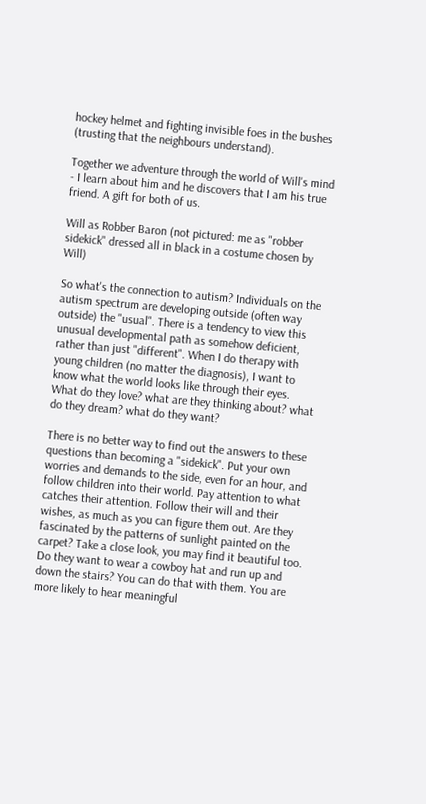hockey helmet and fighting invisible foes in the bushes (trusting that the neighbours understand).

Together we adventure through the world of Will's mind - I learn about him and he discovers that I am his true friend. A gift for both of us.

Will as Robber Baron (not pictured: me as "robber sidekick" dressed all in black in a costume chosen by Will)

So what's the connection to autism? Individuals on the autism spectrum are developing outside (often way outside) the "usual". There is a tendency to view this unusual developmental path as somehow deficient, rather than just "different". When I do therapy with young children (no matter the diagnosis), I want to know what the world looks like through their eyes. What do they love? what are they thinking about? what do they dream? what do they want?

There is no better way to find out the answers to these questions than becoming a "sidekick". Put your own worries and demands to the side, even for an hour, and follow children into their world. Pay attention to what catches their attention. Follow their will and their wishes, as much as you can figure them out. Are they fascinated by the patterns of sunlight painted on the carpet? Take a close look, you may find it beautiful too. Do they want to wear a cowboy hat and run up and down the stairs? You can do that with them. You are more likely to hear meaningful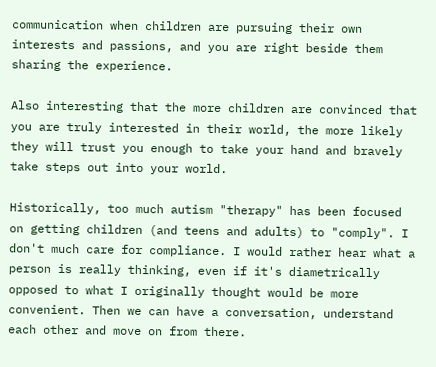communication when children are pursuing their own interests and passions, and you are right beside them sharing the experience.

Also interesting that the more children are convinced that you are truly interested in their world, the more likely they will trust you enough to take your hand and bravely take steps out into your world.

Historically, too much autism "therapy" has been focused on getting children (and teens and adults) to "comply". I don't much care for compliance. I would rather hear what a person is really thinking, even if it's diametrically opposed to what I originally thought would be more convenient. Then we can have a conversation, understand each other and move on from there.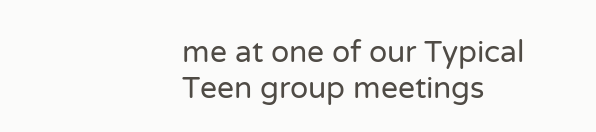me at one of our Typical Teen group meetings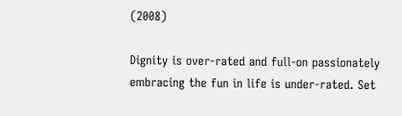(2008)

Dignity is over-rated and full-on passionately embracing the fun in life is under-rated. Set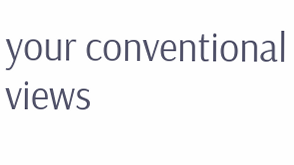your conventional views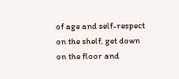of age and self-respect on the shelf, get down on the floor and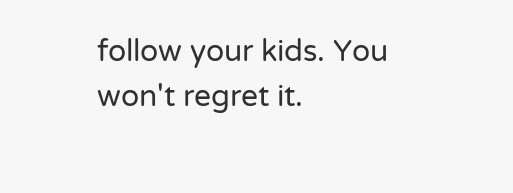follow your kids. You won't regret it.